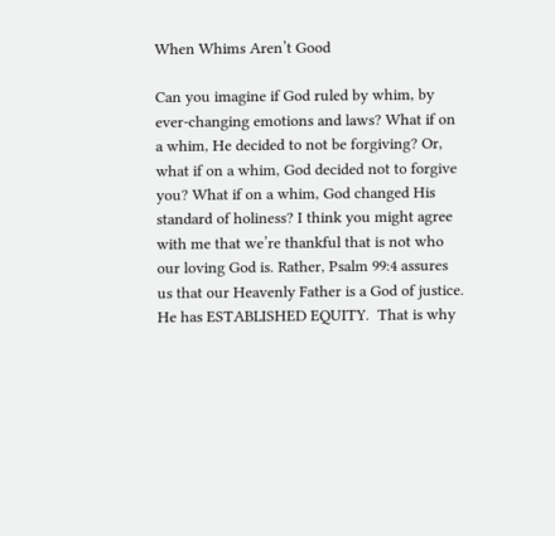When Whims Aren’t Good

Can you imagine if God ruled by whim, by ever-changing emotions and laws? What if on a whim, He decided to not be forgiving? Or, what if on a whim, God decided not to forgive you? What if on a whim, God changed His standard of holiness? I think you might agree with me that we’re thankful that is not who our loving God is. Rather, Psalm 99:4 assures us that our Heavenly Father is a God of justice. He has ESTABLISHED EQUITY.  That is why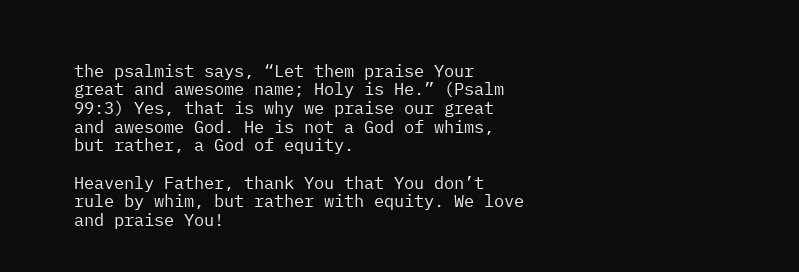the psalmist says, “Let them praise Your great and awesome name; Holy is He.” (Psalm 99:3) Yes, that is why we praise our great and awesome God. He is not a God of whims, but rather, a God of equity.

Heavenly Father, thank You that You don’t rule by whim, but rather with equity. We love and praise You!